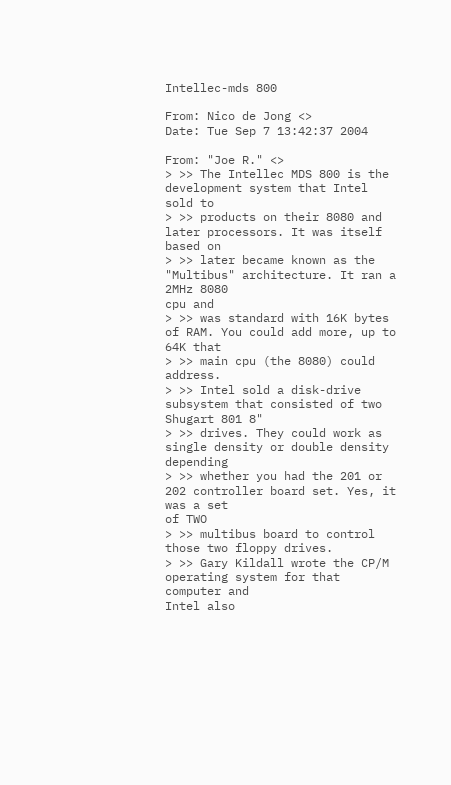Intellec-mds 800

From: Nico de Jong <>
Date: Tue Sep 7 13:42:37 2004

From: "Joe R." <>
> >> The Intellec MDS 800 is the development system that Intel sold to
> >> products on their 8080 and later processors. It was itself based on
> >> later became known as the "Multibus" architecture. It ran a 2MHz 8080
cpu and
> >> was standard with 16K bytes of RAM. You could add more, up to 64K that
> >> main cpu (the 8080) could address.
> >> Intel sold a disk-drive subsystem that consisted of two Shugart 801 8"
> >> drives. They could work as single density or double density depending
> >> whether you had the 201 or 202 controller board set. Yes, it was a set
of TWO
> >> multibus board to control those two floppy drives.
> >> Gary Kildall wrote the CP/M operating system for that computer and
Intel also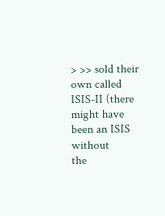> >> sold their own called ISIS-II (there might have been an ISIS without
the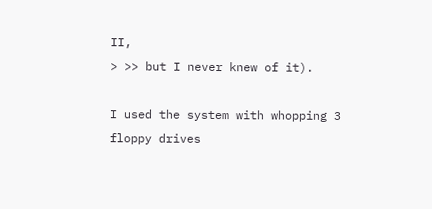II,
> >> but I never knew of it).

I used the system with whopping 3 floppy drives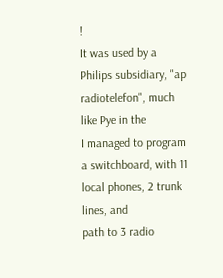!
It was used by a Philips subsidiary, "ap radiotelefon", much like Pye in the
I managed to program a switchboard, with 11 local phones, 2 trunk lines, and
path to 3 radio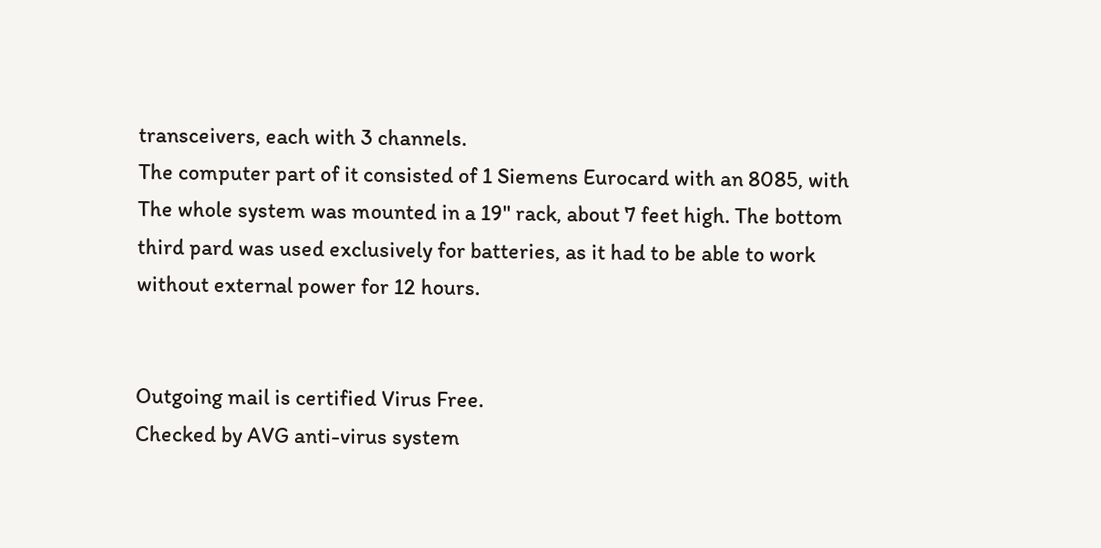transceivers, each with 3 channels.
The computer part of it consisted of 1 Siemens Eurocard with an 8085, with
The whole system was mounted in a 19" rack, about 7 feet high. The bottom
third pard was used exclusively for batteries, as it had to be able to work
without external power for 12 hours.


Outgoing mail is certified Virus Free.
Checked by AVG anti-virus system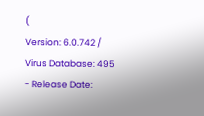(
Version: 6.0.742 / Virus Database: 495 - Release Date: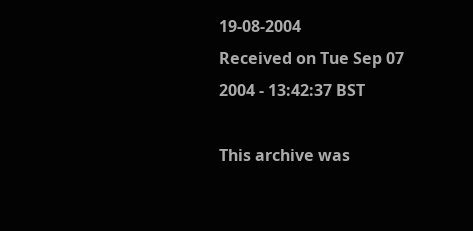19-08-2004
Received on Tue Sep 07 2004 - 13:42:37 BST

This archive was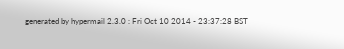generated by hypermail 2.3.0 : Fri Oct 10 2014 - 23:37:28 BST